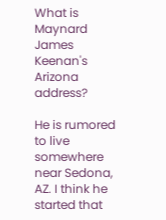What is Maynard James Keenan's Arizona address?

He is rumored to live somewhere near Sedona, AZ. I think he started that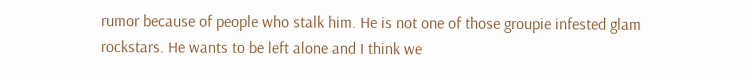rumor because of people who stalk him. He is not one of those groupie infested glam rockstars. He wants to be left alone and I think we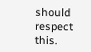should respect this.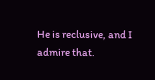He is reclusive, and I admire that.